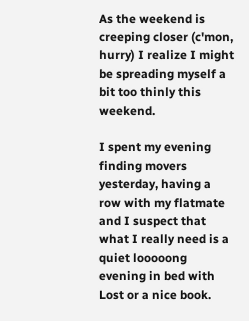As the weekend is creeping closer (c'mon, hurry) I realize I might be spreading myself a bit too thinly this weekend.

I spent my evening finding movers yesterday, having a row with my flatmate and I suspect that what I really need is a quiet looooong evening in bed with Lost or a nice book.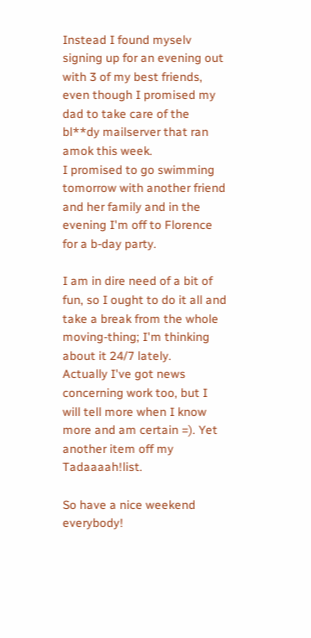Instead I found myselv signing up for an evening out with 3 of my best friends, even though I promised my dad to take care of the bl**dy mailserver that ran amok this week.
I promised to go swimming tomorrow with another friend and her family and in the evening I'm off to Florence for a b-day party.

I am in dire need of a bit of fun, so I ought to do it all and take a break from the whole moving-thing; I'm thinking about it 24/7 lately.
Actually I've got news concerning work too, but I will tell more when I know more and am certain =). Yet another item off my Tadaaaah!list.

So have a nice weekend everybody!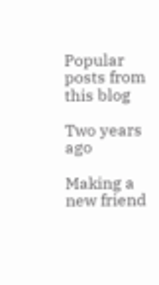Popular posts from this blog

Two years ago

Making a new friend